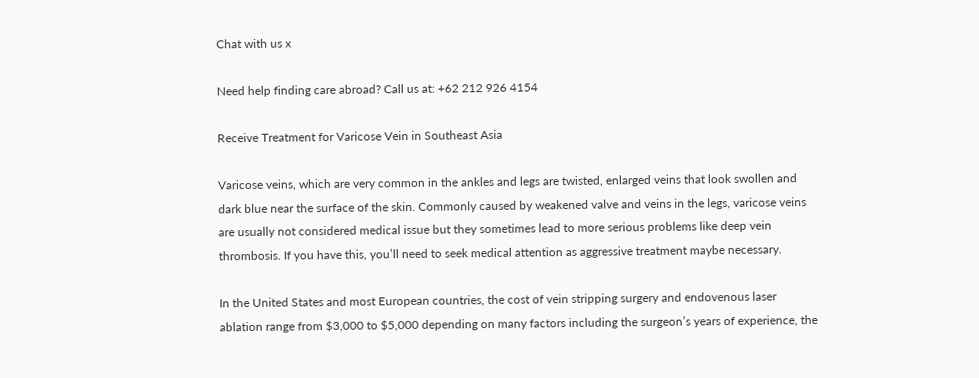Chat with us x

Need help finding care abroad? Call us at: +62 212 926 4154

Receive Treatment for Varicose Vein in Southeast Asia

Varicose veins, which are very common in the ankles and legs are twisted, enlarged veins that look swollen and dark blue near the surface of the skin. Commonly caused by weakened valve and veins in the legs, varicose veins are usually not considered medical issue but they sometimes lead to more serious problems like deep vein thrombosis. If you have this, you’ll need to seek medical attention as aggressive treatment maybe necessary.

In the United States and most European countries, the cost of vein stripping surgery and endovenous laser ablation range from $3,000 to $5,000 depending on many factors including the surgeon’s years of experience, the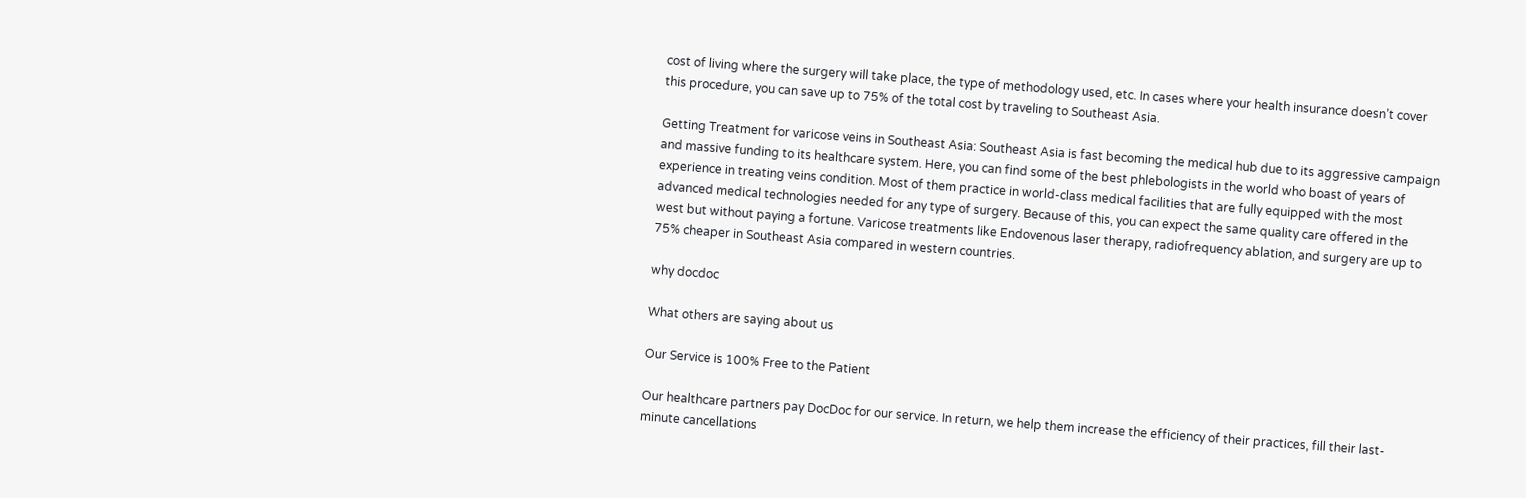cost of living where the surgery will take place, the type of methodology used, etc. In cases where your health insurance doesn’t cover this procedure, you can save up to 75% of the total cost by traveling to Southeast Asia.

Getting Treatment for varicose veins in Southeast Asia: Southeast Asia is fast becoming the medical hub due to its aggressive campaign and massive funding to its healthcare system. Here, you can find some of the best phlebologists in the world who boast of years of experience in treating veins condition. Most of them practice in world-class medical facilities that are fully equipped with the most advanced medical technologies needed for any type of surgery. Because of this, you can expect the same quality care offered in the west but without paying a fortune. Varicose treatments like Endovenous laser therapy, radiofrequency ablation, and surgery are up to 75% cheaper in Southeast Asia compared in western countries.

why docdoc

What others are saying about us

Our Service is 100% Free to the Patient

Our healthcare partners pay DocDoc for our service. In return, we help them increase the efficiency of their practices, fill their last-minute cancellations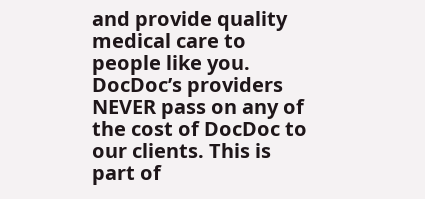and provide quality medical care to people like you. DocDoc’s providers NEVER pass on any of the cost of DocDoc to our clients. This is part of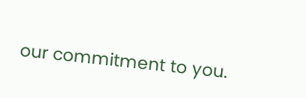our commitment to you.